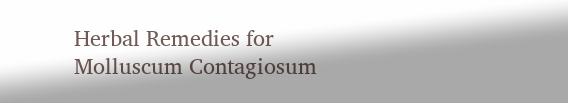Herbal Remedies for Molluscum Contagiosum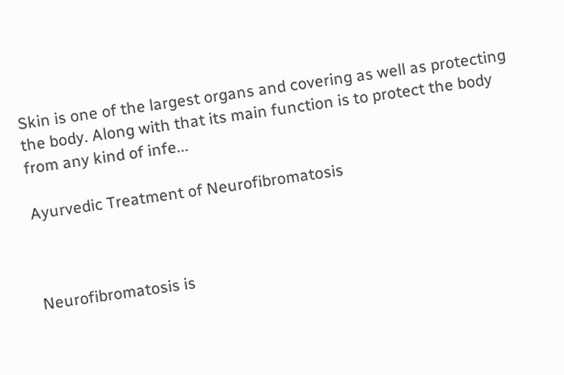Skin is one of the largest organs and covering as well as protecting the body. Along with that its main function is to protect the body from any kind of infe...

Ayurvedic Treatment of Neurofibromatosis



Neurofibromatosis is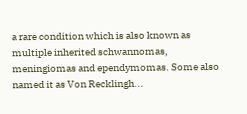a rare condition which is also known as multiple inherited schwannomas, meningiomas and ependymomas. Some also named it as Von Recklingh...